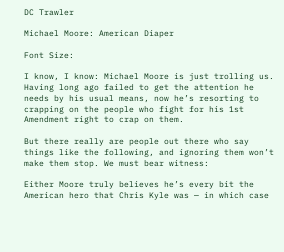DC Trawler

Michael Moore: American Diaper

Font Size:

I know, I know: Michael Moore is just trolling us. Having long ago failed to get the attention he needs by his usual means, now he’s resorting to crapping on the people who fight for his 1st Amendment right to crap on them.

But there really are people out there who say things like the following, and ignoring them won’t make them stop. We must bear witness:

Either Moore truly believes he’s every bit the American hero that Chris Kyle was — in which case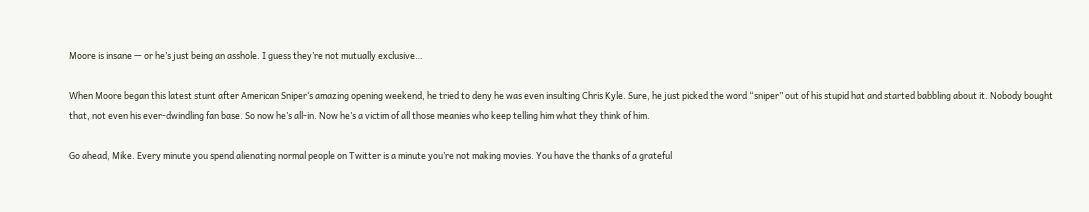Moore is insane — or he’s just being an asshole. I guess they’re not mutually exclusive…

When Moore began this latest stunt after American Sniper‘s amazing opening weekend, he tried to deny he was even insulting Chris Kyle. Sure, he just picked the word “sniper” out of his stupid hat and started babbling about it. Nobody bought that, not even his ever-dwindling fan base. So now he’s all-in. Now he’s a victim of all those meanies who keep telling him what they think of him.

Go ahead, Mike. Every minute you spend alienating normal people on Twitter is a minute you’re not making movies. You have the thanks of a grateful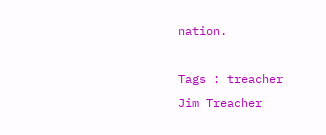nation.

Tags : treacher
Jim Treacher